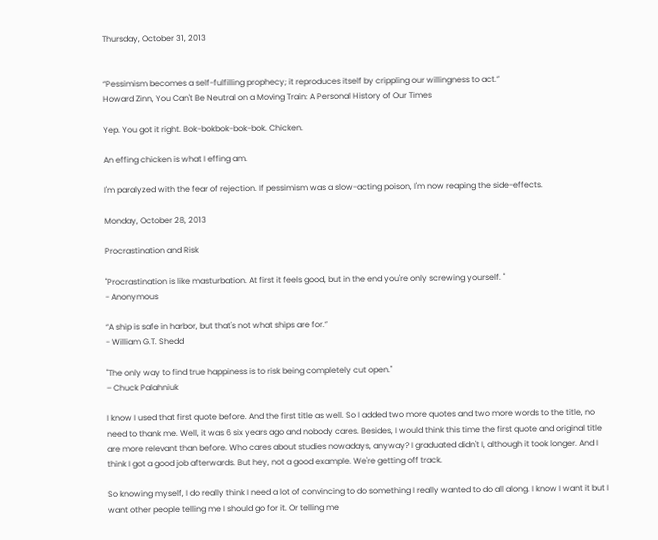Thursday, October 31, 2013


“Pessimism becomes a self-fulfilling prophecy; it reproduces itself by crippling our willingness to act.”
Howard Zinn, You Can't Be Neutral on a Moving Train: A Personal History of Our Times

Yep. You got it right. Bok-bokbok-bok-bok. Chicken.

An effing chicken is what I effing am.

I'm paralyzed with the fear of rejection. If pessimism was a slow-acting poison, I'm now reaping the side-effects.

Monday, October 28, 2013

Procrastination and Risk

"Procrastination is like masturbation. At first it feels good, but in the end you're only screwing yourself. "
- Anonymous

“A ship is safe in harbor, but that's not what ships are for.”
- William G.T. Shedd

"The only way to find true happiness is to risk being completely cut open."
– Chuck Palahniuk

I know I used that first quote before. And the first title as well. So I added two more quotes and two more words to the title, no need to thank me. Well, it was 6 six years ago and nobody cares. Besides, I would think this time the first quote and original title are more relevant than before. Who cares about studies nowadays, anyway? I graduated didn't I, although it took longer. And I think I got a good job afterwards. But hey, not a good example. We're getting off track.

So knowing myself, I do really think I need a lot of convincing to do something I really wanted to do all along. I know I want it but I want other people telling me I should go for it. Or telling me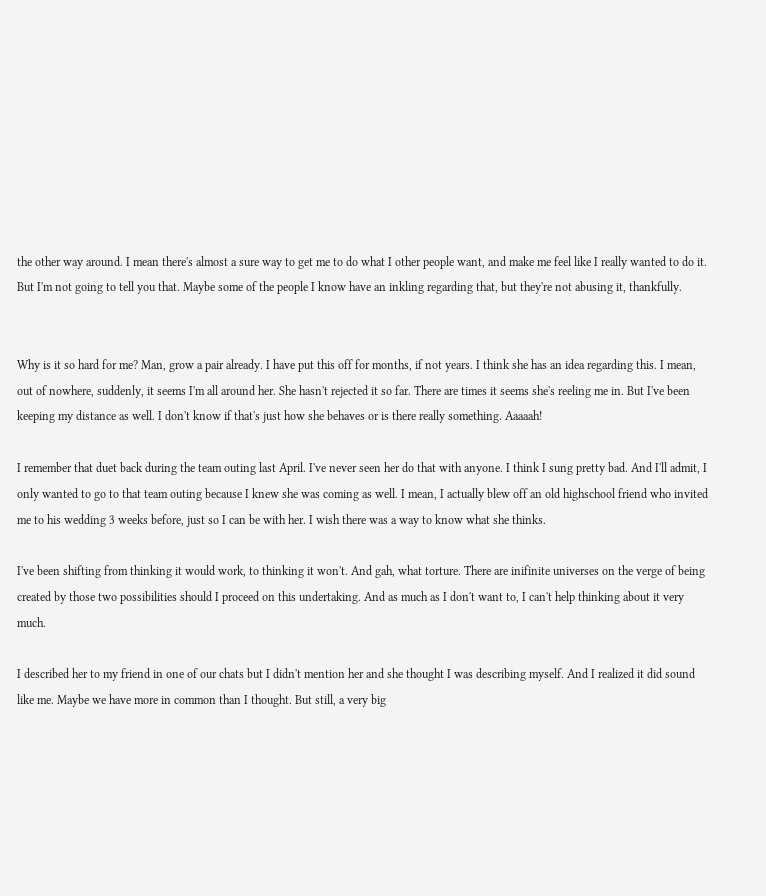the other way around. I mean there's almost a sure way to get me to do what I other people want, and make me feel like I really wanted to do it. But I'm not going to tell you that. Maybe some of the people I know have an inkling regarding that, but they're not abusing it, thankfully.


Why is it so hard for me? Man, grow a pair already. I have put this off for months, if not years. I think she has an idea regarding this. I mean, out of nowhere, suddenly, it seems I'm all around her. She hasn't rejected it so far. There are times it seems she's reeling me in. But I've been keeping my distance as well. I don't know if that's just how she behaves or is there really something. Aaaaah!

I remember that duet back during the team outing last April. I've never seen her do that with anyone. I think I sung pretty bad. And I'll admit, I only wanted to go to that team outing because I knew she was coming as well. I mean, I actually blew off an old highschool friend who invited me to his wedding 3 weeks before, just so I can be with her. I wish there was a way to know what she thinks.

I've been shifting from thinking it would work, to thinking it won't. And gah, what torture. There are inifinite universes on the verge of being created by those two possibilities should I proceed on this undertaking. And as much as I don't want to, I can't help thinking about it very much.

I described her to my friend in one of our chats but I didn't mention her and she thought I was describing myself. And I realized it did sound like me. Maybe we have more in common than I thought. But still, a very big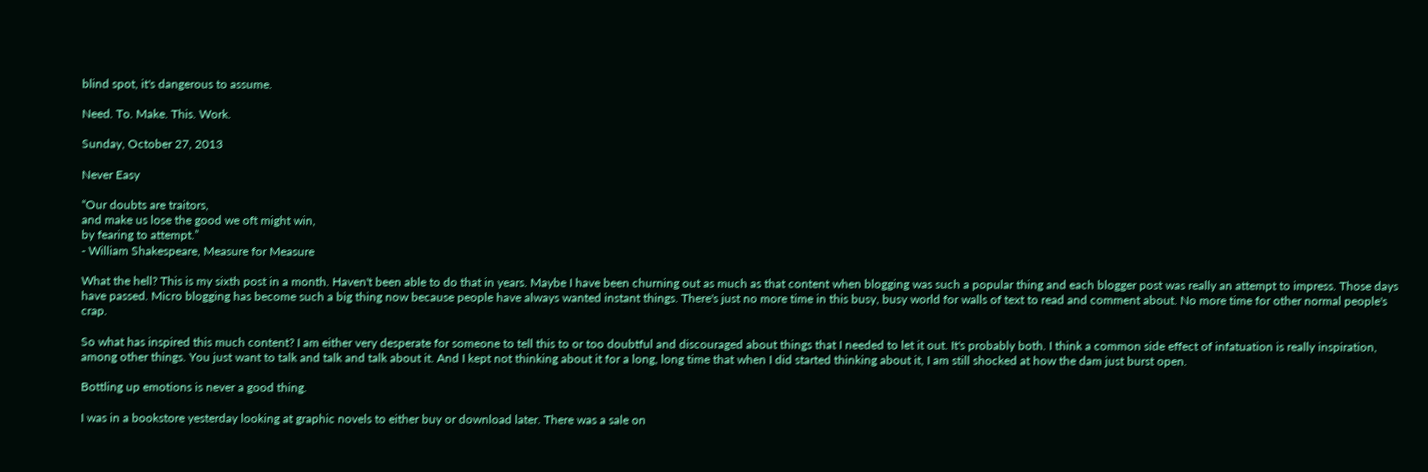blind spot, it's dangerous to assume.

Need. To. Make. This. Work.

Sunday, October 27, 2013

Never Easy

“Our doubts are traitors,
and make us lose the good we oft might win,
by fearing to attempt.”
- William Shakespeare, Measure for Measure

What the hell? This is my sixth post in a month. Haven't been able to do that in years. Maybe I have been churning out as much as that content when blogging was such a popular thing and each blogger post was really an attempt to impress. Those days have passed. Micro blogging has become such a big thing now because people have always wanted instant things. There's just no more time in this busy, busy world for walls of text to read and comment about. No more time for other normal people's crap.

So what has inspired this much content? I am either very desperate for someone to tell this to or too doubtful and discouraged about things that I needed to let it out. It's probably both. I think a common side effect of infatuation is really inspiration, among other things. You just want to talk and talk and talk about it. And I kept not thinking about it for a long, long time that when I did started thinking about it, I am still shocked at how the dam just burst open.

Bottling up emotions is never a good thing.

I was in a bookstore yesterday looking at graphic novels to either buy or download later. There was a sale on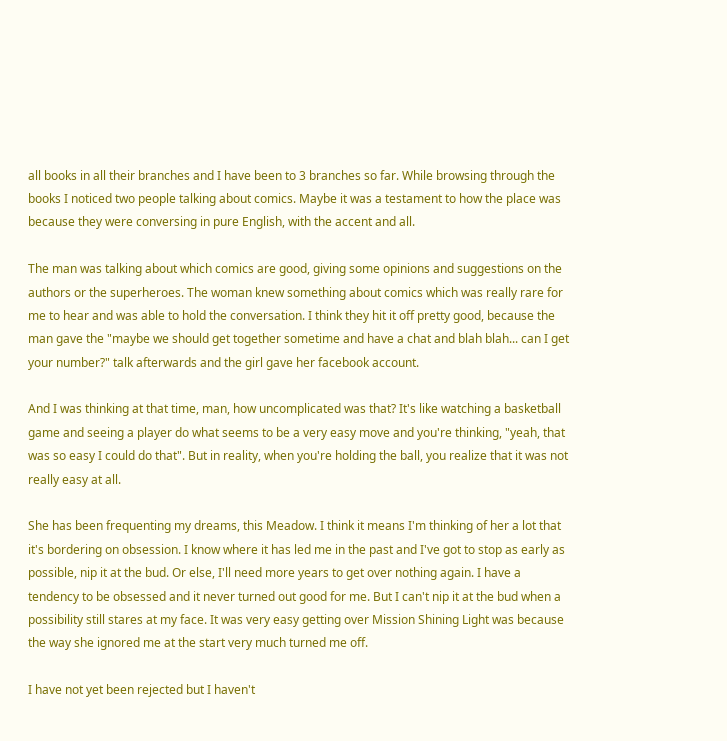all books in all their branches and I have been to 3 branches so far. While browsing through the books I noticed two people talking about comics. Maybe it was a testament to how the place was because they were conversing in pure English, with the accent and all.

The man was talking about which comics are good, giving some opinions and suggestions on the authors or the superheroes. The woman knew something about comics which was really rare for me to hear and was able to hold the conversation. I think they hit it off pretty good, because the man gave the "maybe we should get together sometime and have a chat and blah blah... can I get your number?" talk afterwards and the girl gave her facebook account.

And I was thinking at that time, man, how uncomplicated was that? It's like watching a basketball game and seeing a player do what seems to be a very easy move and you're thinking, "yeah, that was so easy I could do that". But in reality, when you're holding the ball, you realize that it was not really easy at all.

She has been frequenting my dreams, this Meadow. I think it means I'm thinking of her a lot that it's bordering on obsession. I know where it has led me in the past and I've got to stop as early as possible, nip it at the bud. Or else, I'll need more years to get over nothing again. I have a tendency to be obsessed and it never turned out good for me. But I can't nip it at the bud when a possibility still stares at my face. It was very easy getting over Mission Shining Light was because the way she ignored me at the start very much turned me off.

I have not yet been rejected but I haven't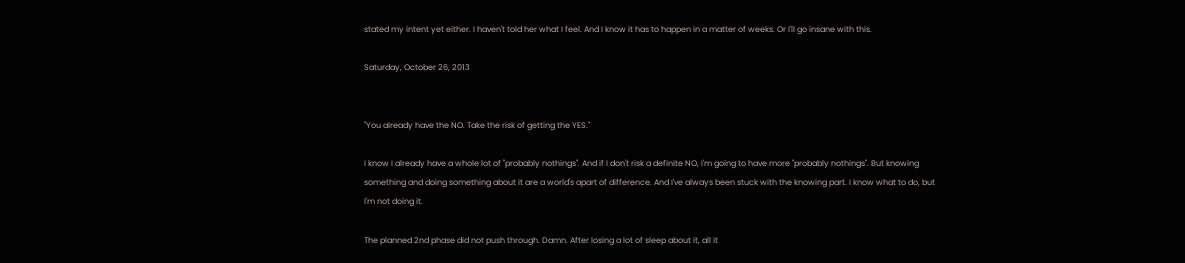stated my intent yet either. I haven't told her what I feel. And I know it has to happen in a matter of weeks. Or I'll go insane with this.

Saturday, October 26, 2013


"You already have the NO. Take the risk of getting the YES."

I know I already have a whole lot of "probably nothings". And if I don't risk a definite NO, I'm going to have more "probably nothings". But knowing something and doing something about it are a world's apart of difference. And I've always been stuck with the knowing part. I know what to do, but I'm not doing it.

The planned 2nd phase did not push through. Damn. After losing a lot of sleep about it, all it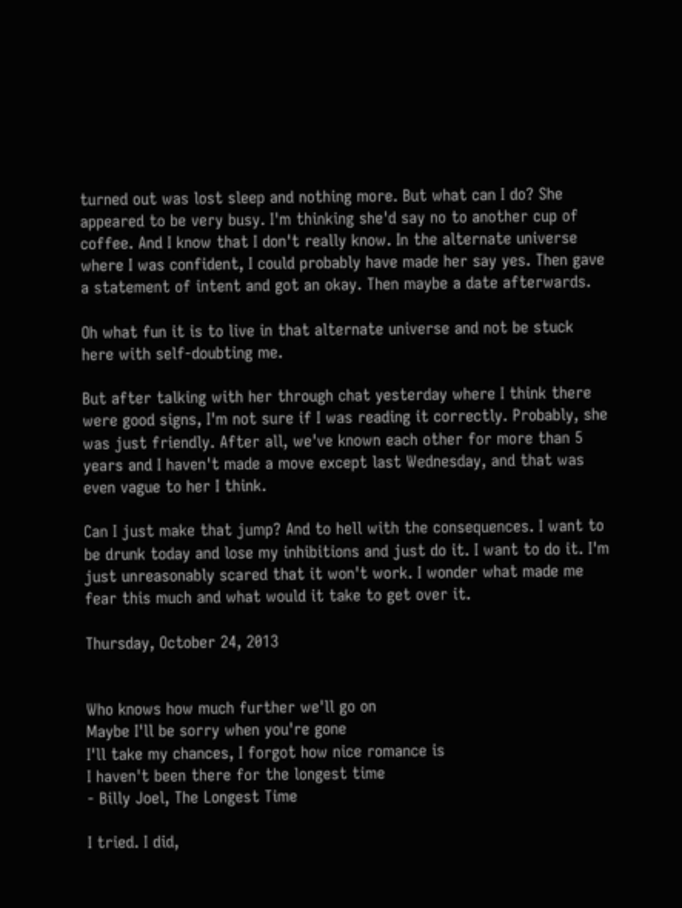turned out was lost sleep and nothing more. But what can I do? She appeared to be very busy. I'm thinking she'd say no to another cup of coffee. And I know that I don't really know. In the alternate universe where I was confident, I could probably have made her say yes. Then gave a statement of intent and got an okay. Then maybe a date afterwards.

Oh what fun it is to live in that alternate universe and not be stuck here with self-doubting me.

But after talking with her through chat yesterday where I think there were good signs, I'm not sure if I was reading it correctly. Probably, she was just friendly. After all, we've known each other for more than 5 years and I haven't made a move except last Wednesday, and that was even vague to her I think.

Can I just make that jump? And to hell with the consequences. I want to be drunk today and lose my inhibitions and just do it. I want to do it. I'm just unreasonably scared that it won't work. I wonder what made me fear this much and what would it take to get over it.

Thursday, October 24, 2013


Who knows how much further we'll go on
Maybe I'll be sorry when you're gone
I'll take my chances, I forgot how nice romance is
I haven't been there for the longest time
- Billy Joel, The Longest Time

I tried. I did,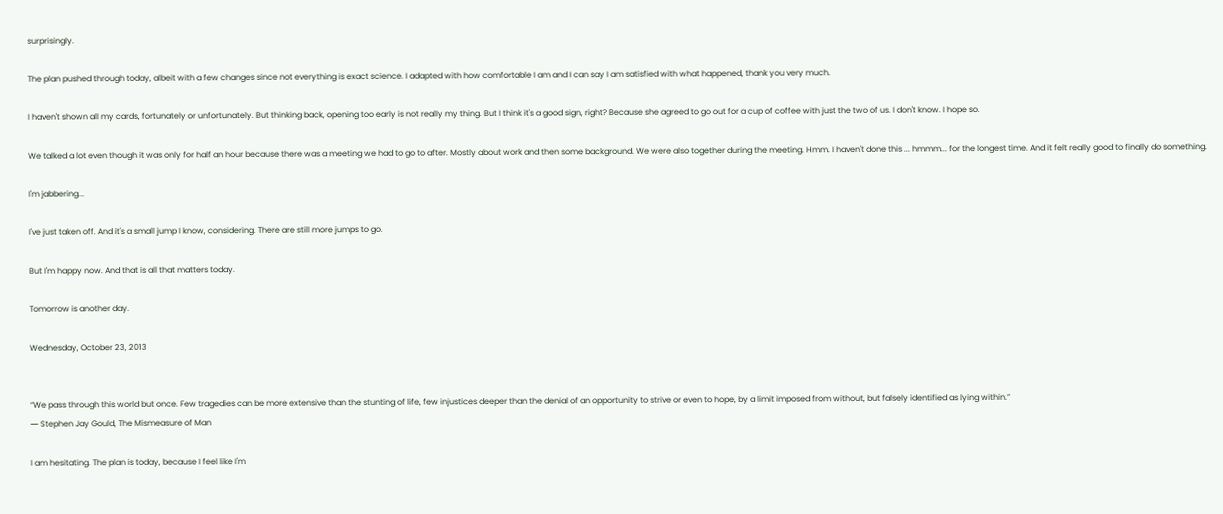surprisingly.

The plan pushed through today, albeit with a few changes since not everything is exact science. I adapted with how comfortable I am and I can say I am satisfied with what happened, thank you very much.

I haven't shown all my cards, fortunately or unfortunately. But thinking back, opening too early is not really my thing. But I think it's a good sign, right? Because she agreed to go out for a cup of coffee with just the two of us. I don't know. I hope so.

We talked a lot even though it was only for half an hour because there was a meeting we had to go to after. Mostly about work and then some background. We were also together during the meeting. Hmm. I haven't done this ... hmmm... for the longest time. And it felt really good to finally do something.

I'm jabbering...

I've just taken off. And it's a small jump I know, considering. There are still more jumps to go.

But I'm happy now. And that is all that matters today.

Tomorrow is another day.

Wednesday, October 23, 2013


“We pass through this world but once. Few tragedies can be more extensive than the stunting of life, few injustices deeper than the denial of an opportunity to strive or even to hope, by a limit imposed from without, but falsely identified as lying within.”
― Stephen Jay Gould, The Mismeasure of Man

I am hesitating. The plan is today, because I feel like I'm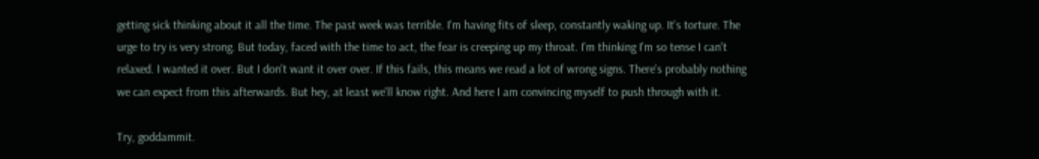getting sick thinking about it all the time. The past week was terrible. I'm having fits of sleep, constantly waking up. It's torture. The urge to try is very strong. But today, faced with the time to act, the fear is creeping up my throat. I'm thinking I'm so tense I can't relaxed. I wanted it over. But I don't want it over over. If this fails, this means we read a lot of wrong signs. There's probably nothing we can expect from this afterwards. But hey, at least we'll know right. And here I am convincing myself to push through with it.

Try, goddammit.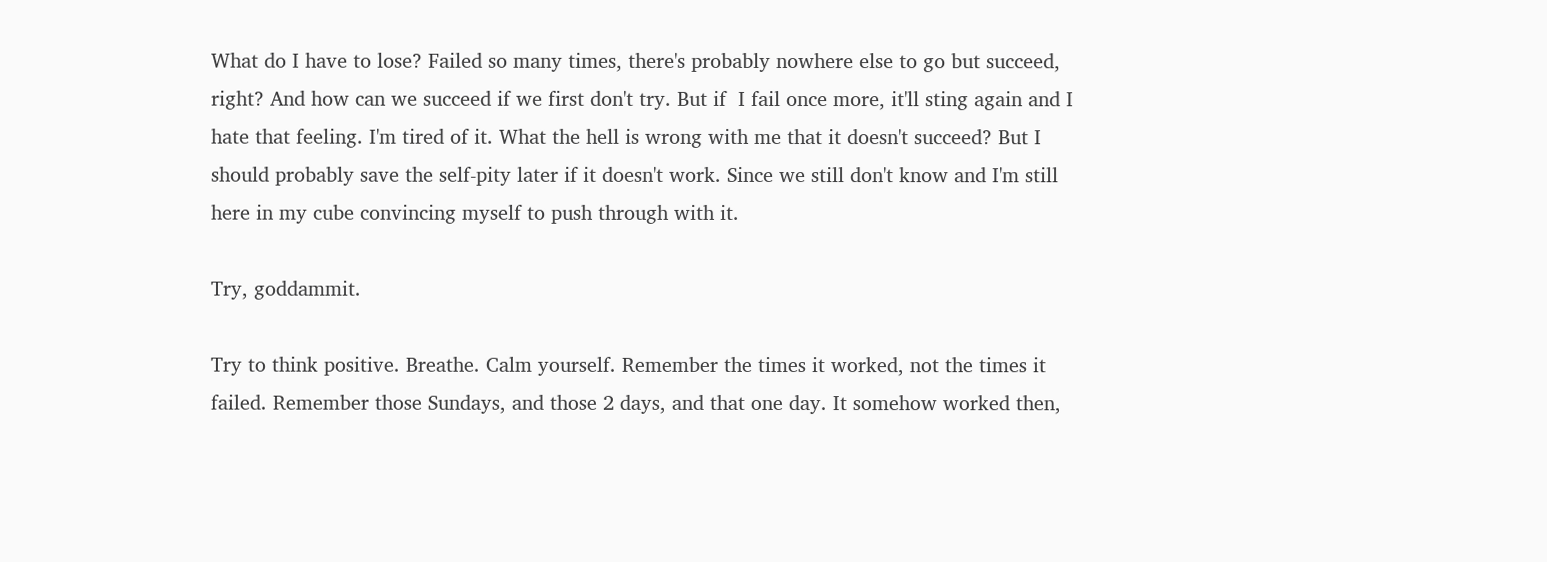What do I have to lose? Failed so many times, there's probably nowhere else to go but succeed, right? And how can we succeed if we first don't try. But if  I fail once more, it'll sting again and I hate that feeling. I'm tired of it. What the hell is wrong with me that it doesn't succeed? But I should probably save the self-pity later if it doesn't work. Since we still don't know and I'm still here in my cube convincing myself to push through with it.

Try, goddammit.

Try to think positive. Breathe. Calm yourself. Remember the times it worked, not the times it failed. Remember those Sundays, and those 2 days, and that one day. It somehow worked then,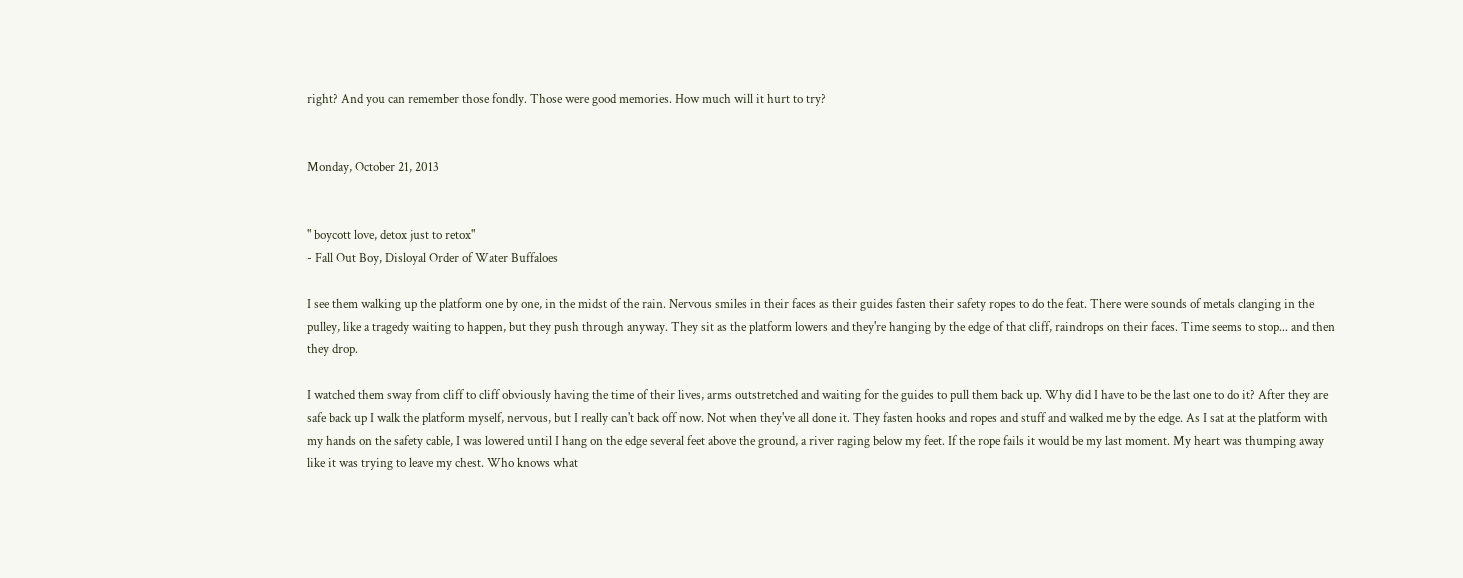right? And you can remember those fondly. Those were good memories. How much will it hurt to try?


Monday, October 21, 2013


" boycott love, detox just to retox"
- Fall Out Boy, Disloyal Order of Water Buffaloes

I see them walking up the platform one by one, in the midst of the rain. Nervous smiles in their faces as their guides fasten their safety ropes to do the feat. There were sounds of metals clanging in the pulley, like a tragedy waiting to happen, but they push through anyway. They sit as the platform lowers and they're hanging by the edge of that cliff, raindrops on their faces. Time seems to stop... and then they drop.

I watched them sway from cliff to cliff obviously having the time of their lives, arms outstretched and waiting for the guides to pull them back up. Why did I have to be the last one to do it? After they are safe back up I walk the platform myself, nervous, but I really can't back off now. Not when they've all done it. They fasten hooks and ropes and stuff and walked me by the edge. As I sat at the platform with my hands on the safety cable, I was lowered until I hang on the edge several feet above the ground, a river raging below my feet. If the rope fails it would be my last moment. My heart was thumping away like it was trying to leave my chest. Who knows what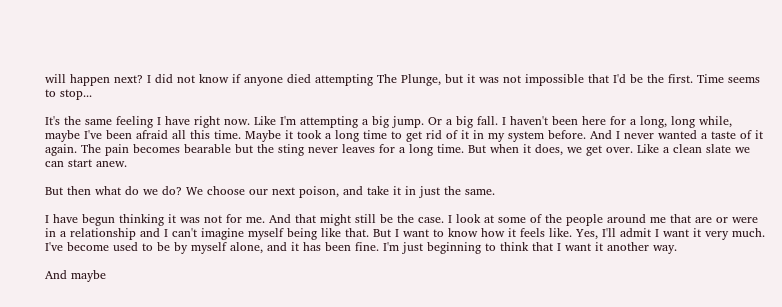will happen next? I did not know if anyone died attempting The Plunge, but it was not impossible that I'd be the first. Time seems to stop...

It's the same feeling I have right now. Like I'm attempting a big jump. Or a big fall. I haven't been here for a long, long while, maybe I've been afraid all this time. Maybe it took a long time to get rid of it in my system before. And I never wanted a taste of it again. The pain becomes bearable but the sting never leaves for a long time. But when it does, we get over. Like a clean slate we can start anew.

But then what do we do? We choose our next poison, and take it in just the same.

I have begun thinking it was not for me. And that might still be the case. I look at some of the people around me that are or were in a relationship and I can't imagine myself being like that. But I want to know how it feels like. Yes, I'll admit I want it very much. I've become used to be by myself alone, and it has been fine. I'm just beginning to think that I want it another way.

And maybe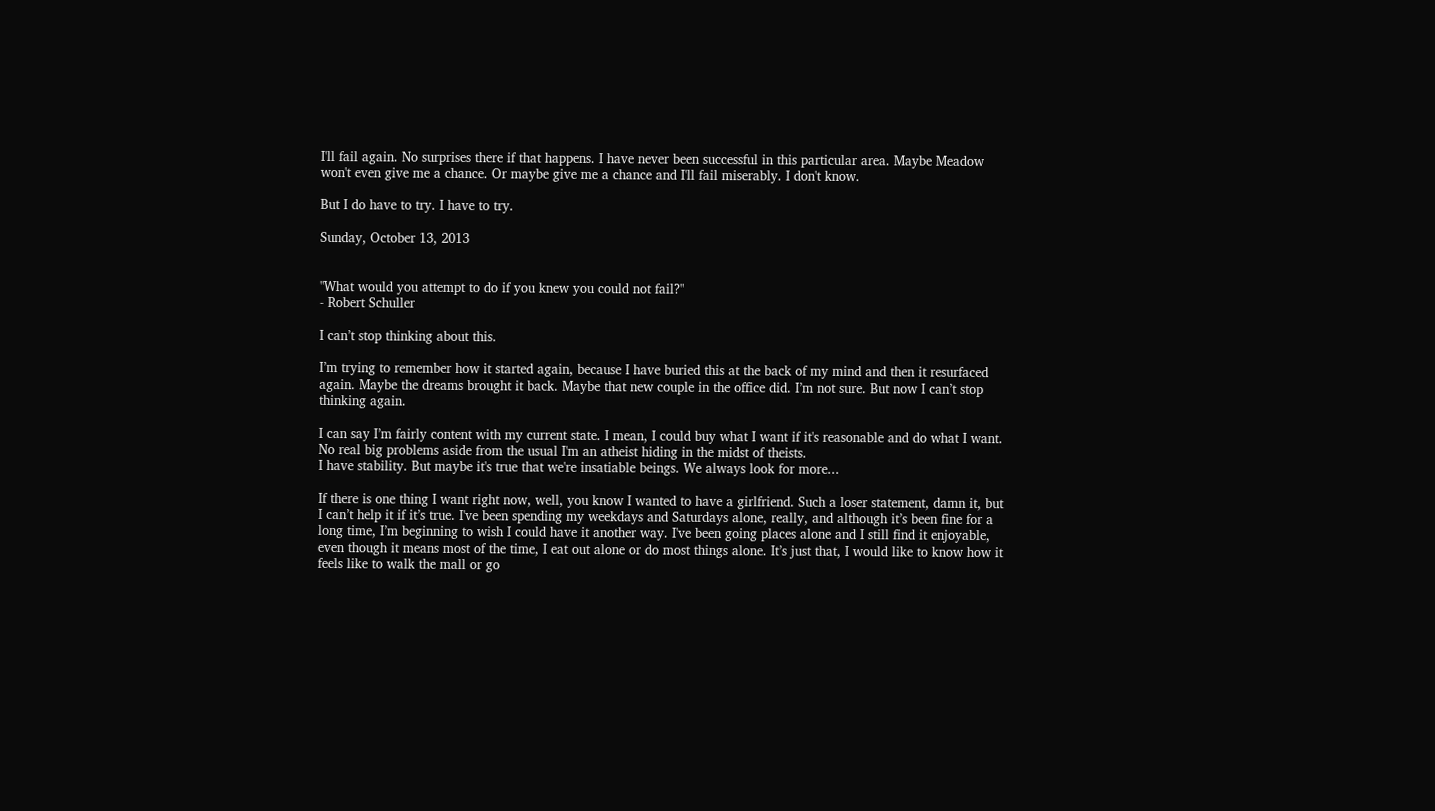I'll fail again. No surprises there if that happens. I have never been successful in this particular area. Maybe Meadow won't even give me a chance. Or maybe give me a chance and I'll fail miserably. I don't know.

But I do have to try. I have to try.

Sunday, October 13, 2013


"What would you attempt to do if you knew you could not fail?"
- Robert Schuller

I can’t stop thinking about this.

I’m trying to remember how it started again, because I have buried this at the back of my mind and then it resurfaced again. Maybe the dreams brought it back. Maybe that new couple in the office did. I’m not sure. But now I can’t stop thinking again.

I can say I’m fairly content with my current state. I mean, I could buy what I want if it's reasonable and do what I want. No real big problems aside from the usual I'm an atheist hiding in the midst of theists.
I have stability. But maybe it's true that we're insatiable beings. We always look for more...

If there is one thing I want right now, well, you know I wanted to have a girlfriend. Such a loser statement, damn it, but I can’t help it if it’s true. I've been spending my weekdays and Saturdays alone, really, and although it’s been fine for a long time, I’m beginning to wish I could have it another way. I've been going places alone and I still find it enjoyable, even though it means most of the time, I eat out alone or do most things alone. It’s just that, I would like to know how it feels like to walk the mall or go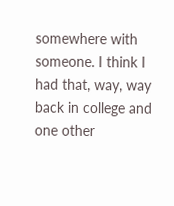somewhere with someone. I think I had that, way, way back in college and one other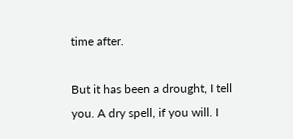time after.

But it has been a drought, I tell you. A dry spell, if you will. I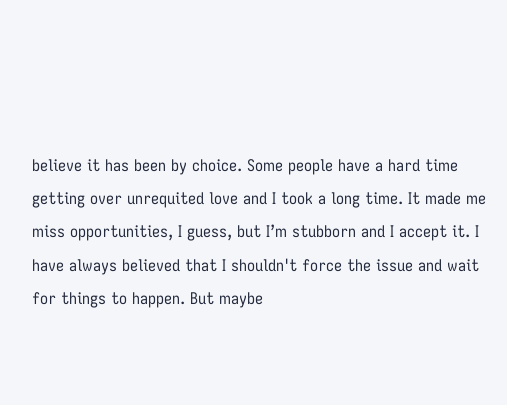believe it has been by choice. Some people have a hard time getting over unrequited love and I took a long time. It made me miss opportunities, I guess, but I’m stubborn and I accept it. I have always believed that I shouldn't force the issue and wait for things to happen. But maybe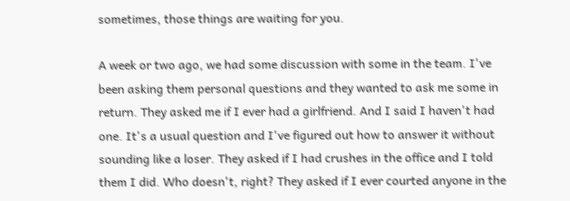sometimes, those things are waiting for you.

A week or two ago, we had some discussion with some in the team. I've been asking them personal questions and they wanted to ask me some in return. They asked me if I ever had a girlfriend. And I said I haven't had one. It's a usual question and I've figured out how to answer it without sounding like a loser. They asked if I had crushes in the office and I told them I did. Who doesn't, right? They asked if I ever courted anyone in the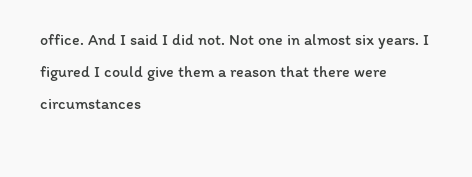office. And I said I did not. Not one in almost six years. I figured I could give them a reason that there were circumstances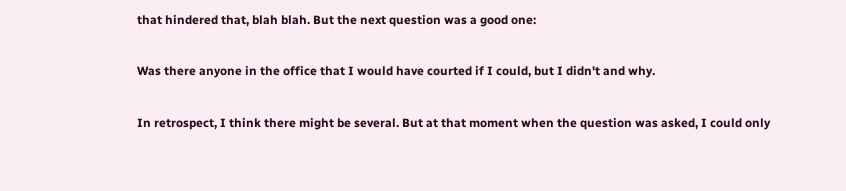that hindered that, blah blah. But the next question was a good one:

Was there anyone in the office that I would have courted if I could, but I didn't and why.

In retrospect, I think there might be several. But at that moment when the question was asked, I could only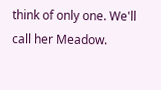think of only one. We'll call her Meadow.